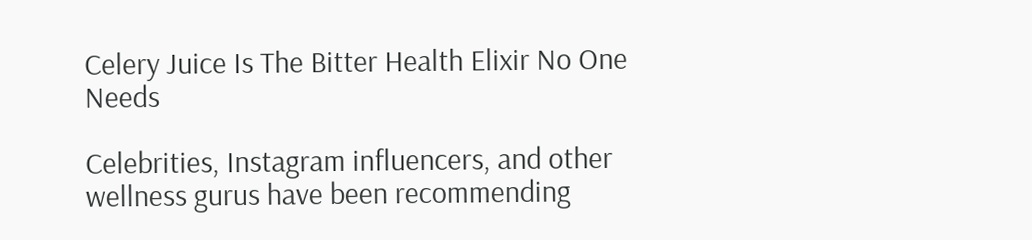Celery Juice Is The Bitter Health Elixir No One Needs

Celebrities, Instagram influencers, and other wellness gurus have been recommending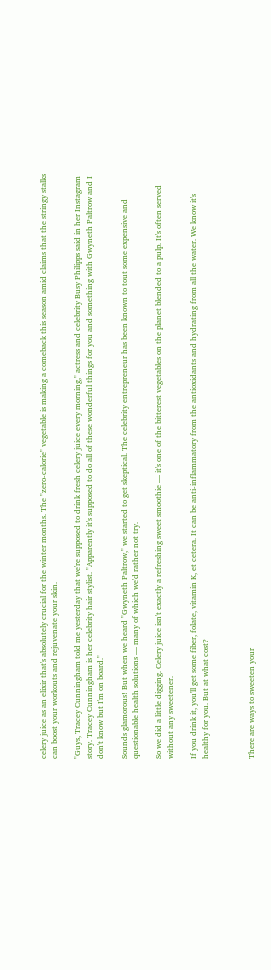celery juice as an elixir that's absolutely crucial for the winter months. The "zero-calorie" vegetable is making a comeback this season amid claims that the stringy stalks can boost your workouts and rejuvenate your skin.

"Guys, Tracey Cunningham told me yesterday that we're supposed to drink fresh celery juice every morning," actress and celebrity Busy Philipps said in her Instagram story. Tracey Cunningham is her celebrity hair stylist. "Apparently it's supposed to do all of these wonderful things for you and something with Gwyneth Paltrow and I don't know but I'm on board."

Sounds glamorous! But when we heard "Gwyneth Paltrow," we started to get skeptical. The celebrity entrepreneur has been known to tout some expensive and questionable health solutions — many of which we'd rather not try.

So we did a little digging. Celery juice isn't exactly a refreshing sweet smoothie — it's one of the bitterest vegetables on the planet blended to a pulp. It's often served without any sweetener.

If you drink it, you'll get some fiber, folate, vitamin K, et cetera. It can be anti-inflammatory from the antioxidants and hydrating from all the water. We know it's healthy for you. But at what cost?



There are ways to sweeten your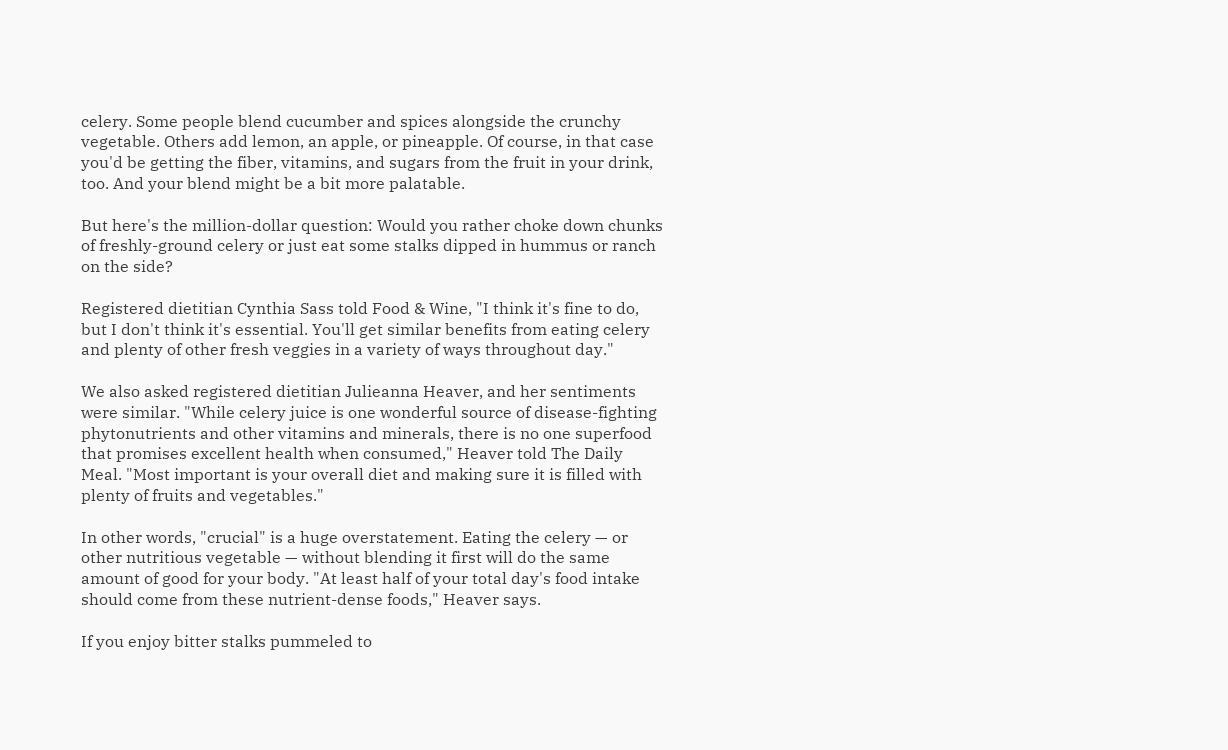celery. Some people blend cucumber and spices alongside the crunchy vegetable. Others add lemon, an apple, or pineapple. Of course, in that case you'd be getting the fiber, vitamins, and sugars from the fruit in your drink, too. And your blend might be a bit more palatable.

But here's the million-dollar question: Would you rather choke down chunks of freshly-ground celery or just eat some stalks dipped in hummus or ranch on the side?

Registered dietitian Cynthia Sass told Food & Wine, "I think it's fine to do, but I don't think it's essential. You'll get similar benefits from eating celery and plenty of other fresh veggies in a variety of ways throughout day."

We also asked registered dietitian Julieanna Heaver, and her sentiments were similar. "While celery juice is one wonderful source of disease-fighting phytonutrients and other vitamins and minerals, there is no one superfood that promises excellent health when consumed," Heaver told The Daily Meal. "Most important is your overall diet and making sure it is filled with plenty of fruits and vegetables."

In other words, "crucial" is a huge overstatement. Eating the celery — or other nutritious vegetable — without blending it first will do the same amount of good for your body. "At least half of your total day's food intake should come from these nutrient-dense foods," Heaver says.

If you enjoy bitter stalks pummeled to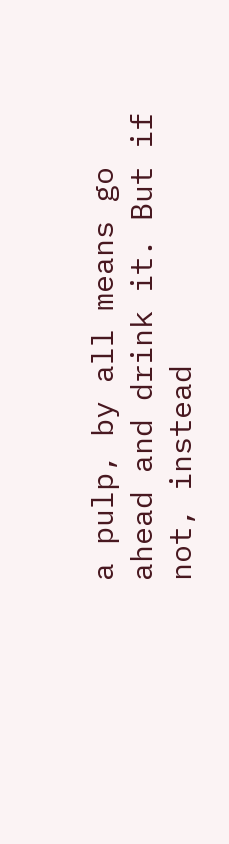a pulp, by all means go ahead and drink it. But if not, instead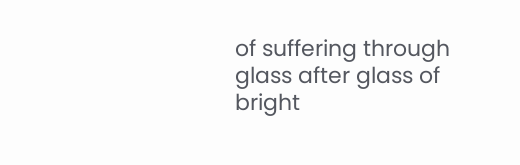of suffering through glass after glass of bright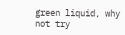green liquid, why not try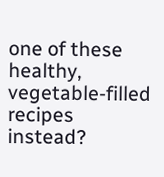one of these healthy, vegetable-filled recipes instead?